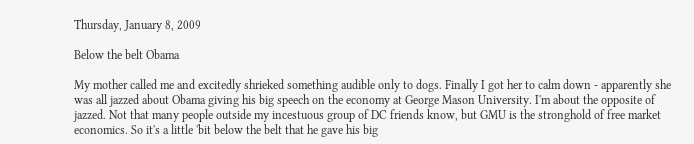Thursday, January 8, 2009

Below the belt Obama

My mother called me and excitedly shrieked something audible only to dogs. Finally I got her to calm down - apparently she was all jazzed about Obama giving his big speech on the economy at George Mason University. I'm about the opposite of jazzed. Not that many people outside my incestuous group of DC friends know, but GMU is the stronghold of free market economics. So it's a little 'bit below the belt that he gave his big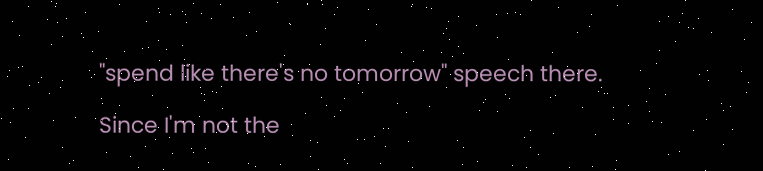"spend like there's no tomorrow" speech there.

Since I'm not the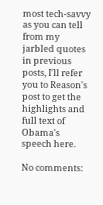most tech-savvy as you can tell from my jarbled quotes in previous posts, I'll refer you to Reason's post to get the highlights and full text of Obama's speech here.

No comments: